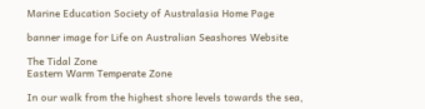Marine Education Society of Australasia Home Page

banner image for Life on Australian Seashores Website

The Tidal Zone
Eastern Warm Temperate Zone

In our walk from the highest shore levels towards the sea,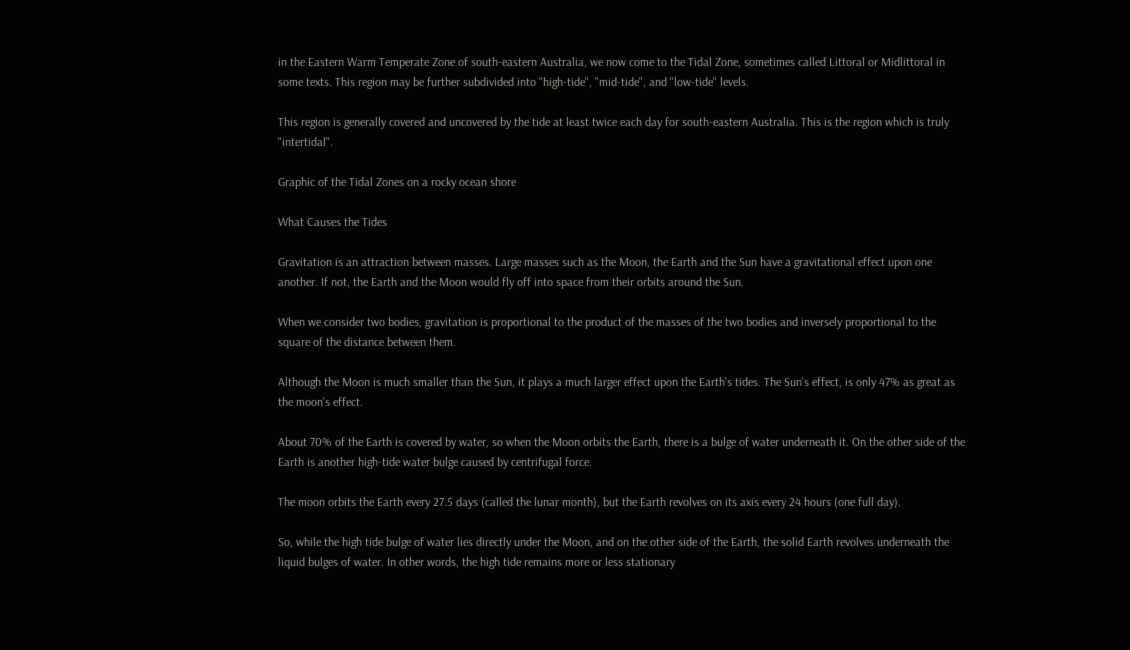in the Eastern Warm Temperate Zone of south-eastern Australia, we now come to the Tidal Zone, sometimes called Littoral or Midlittoral in some texts. This region may be further subdivided into "high-tide", "mid-tide", and "low-tide" levels.

This region is generally covered and uncovered by the tide at least twice each day for south-eastern Australia. This is the region which is truly "intertidal".

Graphic of the Tidal Zones on a rocky ocean shore

What Causes the Tides

Gravitation is an attraction between masses. Large masses such as the Moon, the Earth and the Sun have a gravitational effect upon one another. If not, the Earth and the Moon would fly off into space from their orbits around the Sun.

When we consider two bodies, gravitation is proportional to the product of the masses of the two bodies and inversely proportional to the square of the distance between them.

Although the Moon is much smaller than the Sun, it plays a much larger effect upon the Earth's tides. The Sun's effect, is only 47% as great as the moon's effect.

About 70% of the Earth is covered by water, so when the Moon orbits the Earth, there is a bulge of water underneath it. On the other side of the Earth is another high-tide water bulge caused by centrifugal force.

The moon orbits the Earth every 27.5 days (called the lunar month), but the Earth revolves on its axis every 24 hours (one full day).

So, while the high tide bulge of water lies directly under the Moon, and on the other side of the Earth, the solid Earth revolves underneath the liquid bulges of water. In other words, the high tide remains more or less stationary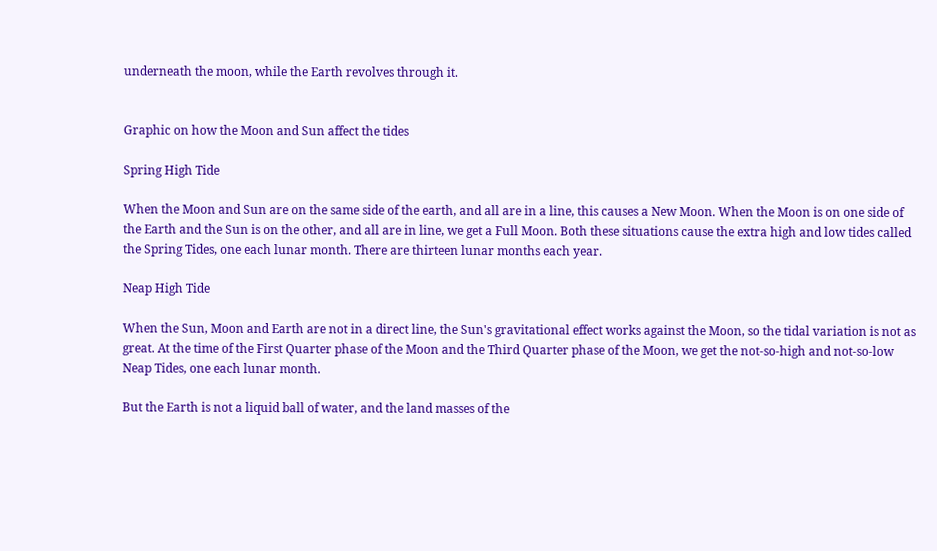underneath the moon, while the Earth revolves through it.


Graphic on how the Moon and Sun affect the tides

Spring High Tide

When the Moon and Sun are on the same side of the earth, and all are in a line, this causes a New Moon. When the Moon is on one side of the Earth and the Sun is on the other, and all are in line, we get a Full Moon. Both these situations cause the extra high and low tides called the Spring Tides, one each lunar month. There are thirteen lunar months each year.

Neap High Tide

When the Sun, Moon and Earth are not in a direct line, the Sun's gravitational effect works against the Moon, so the tidal variation is not as great. At the time of the First Quarter phase of the Moon and the Third Quarter phase of the Moon, we get the not-so-high and not-so-low Neap Tides, one each lunar month.

But the Earth is not a liquid ball of water, and the land masses of the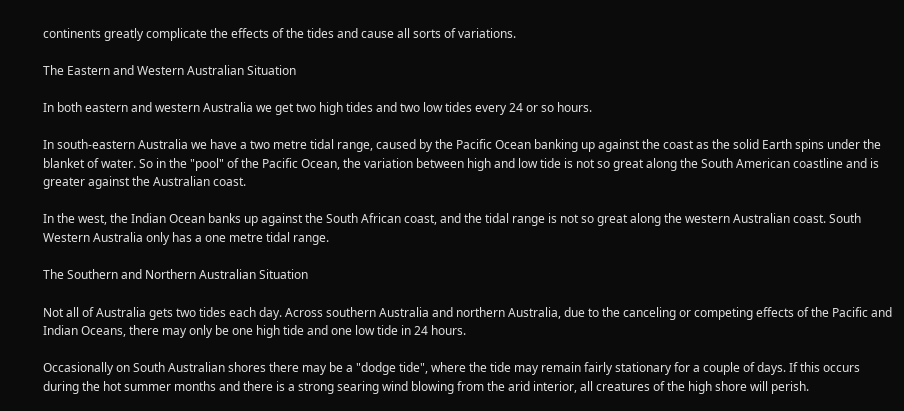continents greatly complicate the effects of the tides and cause all sorts of variations.

The Eastern and Western Australian Situation

In both eastern and western Australia we get two high tides and two low tides every 24 or so hours.

In south-eastern Australia we have a two metre tidal range, caused by the Pacific Ocean banking up against the coast as the solid Earth spins under the blanket of water. So in the "pool" of the Pacific Ocean, the variation between high and low tide is not so great along the South American coastline and is greater against the Australian coast.

In the west, the Indian Ocean banks up against the South African coast, and the tidal range is not so great along the western Australian coast. South Western Australia only has a one metre tidal range.

The Southern and Northern Australian Situation

Not all of Australia gets two tides each day. Across southern Australia and northern Australia, due to the canceling or competing effects of the Pacific and Indian Oceans, there may only be one high tide and one low tide in 24 hours.

Occasionally on South Australian shores there may be a "dodge tide", where the tide may remain fairly stationary for a couple of days. If this occurs during the hot summer months and there is a strong searing wind blowing from the arid interior, all creatures of the high shore will perish.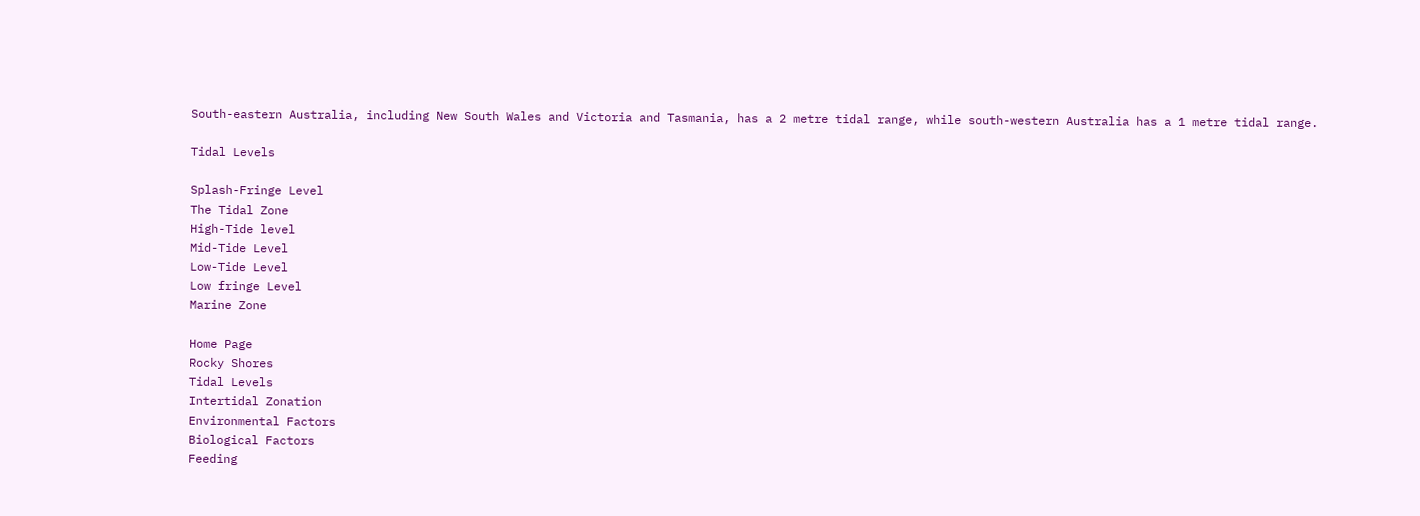South-eastern Australia, including New South Wales and Victoria and Tasmania, has a 2 metre tidal range, while south-western Australia has a 1 metre tidal range.

Tidal Levels

Splash-Fringe Level
The Tidal Zone
High-Tide level
Mid-Tide Level
Low-Tide Level
Low fringe Level
Marine Zone

Home Page
Rocky Shores
Tidal Levels
Intertidal Zonation
Environmental Factors
Biological Factors
Feeding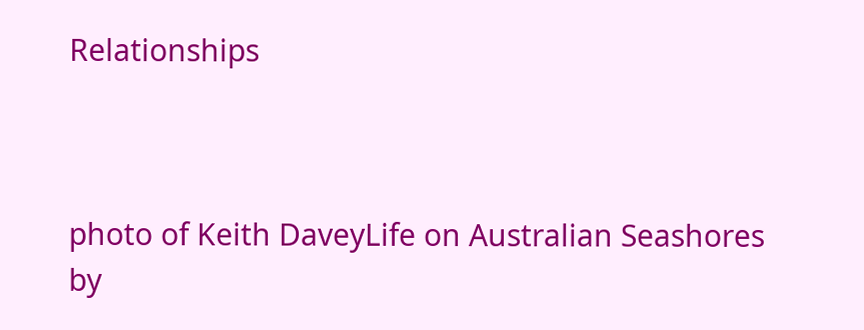Relationships



photo of Keith DaveyLife on Australian Seashores
by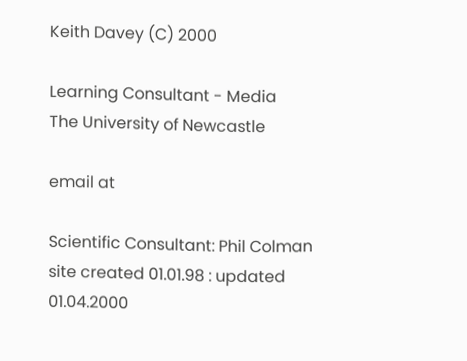Keith Davey (C) 2000

Learning Consultant - Media
The University of Newcastle

email at

Scientific Consultant: Phil Colman
site created 01.01.98 : updated 01.04.2000